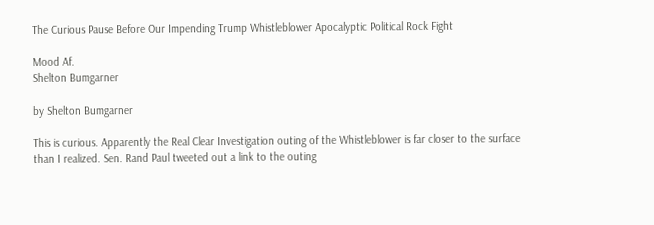The Curious Pause Before Our Impending Trump Whistleblower Apocalyptic Political Rock Fight

Mood Af.
Shelton Bumgarner

by Shelton Bumgarner

This is curious. Apparently the Real Clear Investigation outing of the Whistleblower is far closer to the surface than I realized. Sen. Rand Paul tweeted out a link to the outing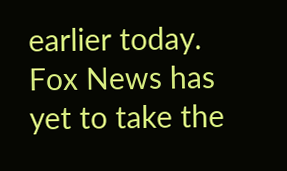earlier today. Fox News has yet to take the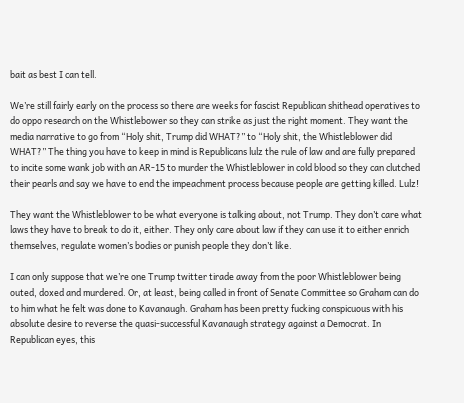bait as best I can tell.

We’re still fairly early on the process so there are weeks for fascist Republican shithead operatives to do oppo research on the Whistlebower so they can strike as just the right moment. They want the media narrative to go from “Holy shit, Trump did WHAT?” to “Holy shit, the Whistleblower did WHAT?” The thing you have to keep in mind is Republicans lulz the rule of law and are fully prepared to incite some wank job with an AR-15 to murder the Whistleblower in cold blood so they can clutched their pearls and say we have to end the impeachment process because people are getting killed. Lulz!

They want the Whistleblower to be what everyone is talking about, not Trump. They don’t care what laws they have to break to do it, either. They only care about law if they can use it to either enrich themselves, regulate women’s bodies or punish people they don’t like.

I can only suppose that we’re one Trump twitter tirade away from the poor Whistleblower being outed, doxed and murdered. Or, at least, being called in front of Senate Committee so Graham can do to him what he felt was done to Kavanaugh. Graham has been pretty fucking conspicuous with his absolute desire to reverse the quasi-successful Kavanaugh strategy against a Democrat. In Republican eyes, this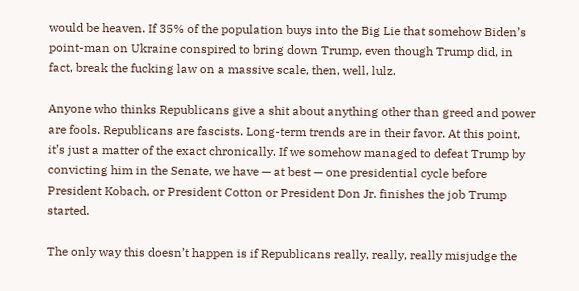would be heaven. If 35% of the population buys into the Big Lie that somehow Biden’s point-man on Ukraine conspired to bring down Trump, even though Trump did, in fact, break the fucking law on a massive scale, then, well, lulz.

Anyone who thinks Republicans give a shit about anything other than greed and power are fools. Republicans are fascists. Long-term trends are in their favor. At this point, it’s just a matter of the exact chronically. If we somehow managed to defeat Trump by convicting him in the Senate, we have — at best — one presidential cycle before President Kobach, or President Cotton or President Don Jr. finishes the job Trump started.

The only way this doesn’t happen is if Republicans really, really, really misjudge the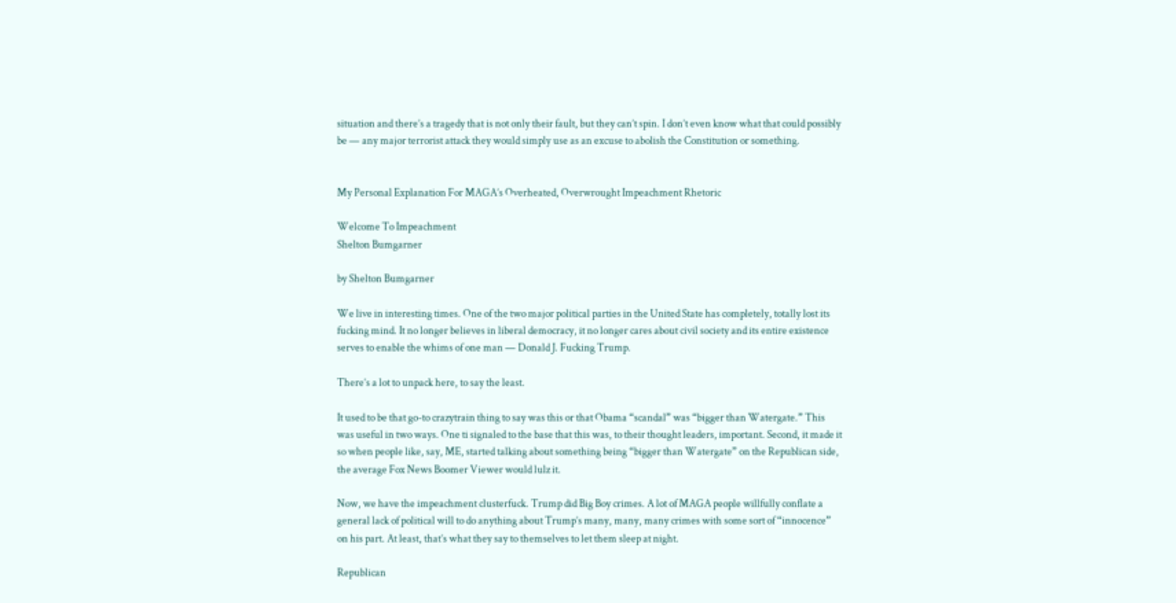situation and there’s a tragedy that is not only their fault, but they can’t spin. I don’t even know what that could possibly be — any major terrorist attack they would simply use as an excuse to abolish the Constitution or something.


My Personal Explanation For MAGA’s Overheated, Overwrought Impeachment Rhetoric

Welcome To Impeachment
Shelton Bumgarner

by Shelton Bumgarner

We live in interesting times. One of the two major political parties in the United State has completely, totally lost its fucking mind. It no longer believes in liberal democracy, it no longer cares about civil society and its entire existence serves to enable the whims of one man — Donald J. Fucking Trump.

There’s a lot to unpack here, to say the least.

It used to be that go-to crazytrain thing to say was this or that Obama “scandal” was “bigger than Watergate.” This was useful in two ways. One ti signaled to the base that this was, to their thought leaders, important. Second, it made it so when people like, say, ME, started talking about something being “bigger than Watergate” on the Republican side, the average Fox News Boomer Viewer would lulz it.

Now, we have the impeachment clusterfuck. Trump did Big Boy crimes. A lot of MAGA people willfully conflate a general lack of political will to do anything about Trump’s many, many, many crimes with some sort of “innocence” on his part. At least, that’s what they say to themselves to let them sleep at night.

Republican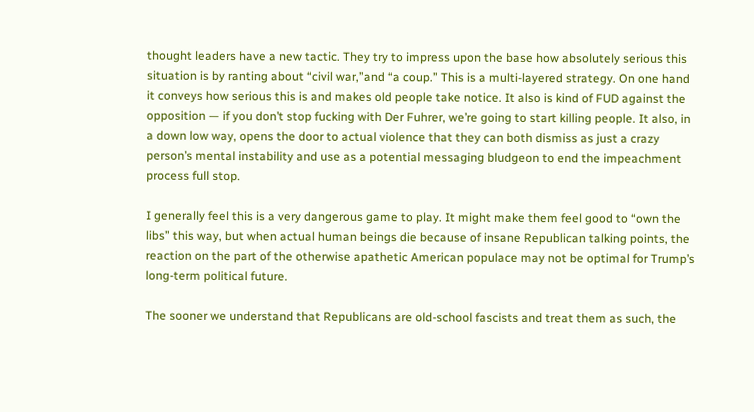thought leaders have a new tactic. They try to impress upon the base how absolutely serious this situation is by ranting about “civil war,”and “a coup.” This is a multi-layered strategy. On one hand it conveys how serious this is and makes old people take notice. It also is kind of FUD against the opposition — if you don’t stop fucking with Der Fuhrer, we’re going to start killing people. It also, in a down low way, opens the door to actual violence that they can both dismiss as just a crazy person’s mental instability and use as a potential messaging bludgeon to end the impeachment process full stop.

I generally feel this is a very dangerous game to play. It might make them feel good to “own the libs” this way, but when actual human beings die because of insane Republican talking points, the reaction on the part of the otherwise apathetic American populace may not be optimal for Trump’s long-term political future.

The sooner we understand that Republicans are old-school fascists and treat them as such, the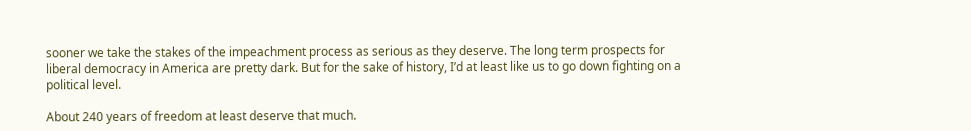sooner we take the stakes of the impeachment process as serious as they deserve. The long term prospects for liberal democracy in America are pretty dark. But for the sake of history, I’d at least like us to go down fighting on a political level.

About 240 years of freedom at least deserve that much.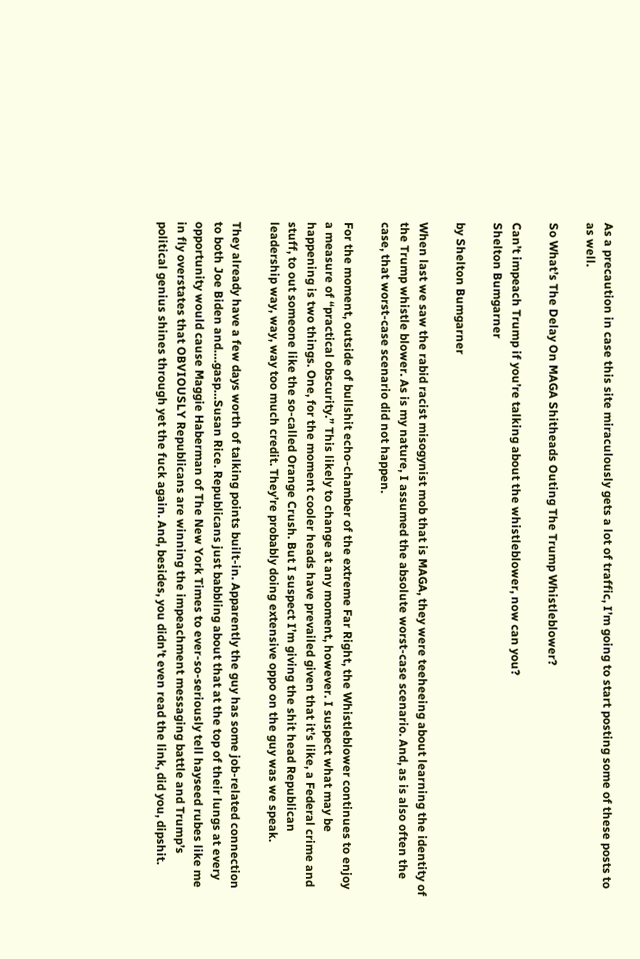As a precaution in case this site miraculously gets a lot of traffic, I’m going to start posting some of these posts to as well.

So What’s The Delay On MAGA Shitheads Outing The Trump Whistleblower?

Can’t impeach Trump if you’re talking about the whistleblower, now can you?
Shelton Bumgarner

by Shelton Bumgarner

When last we saw the rabid racist misogynist mob that is MAGA, they were teeheeing about learning the identity of the Trump whistle blower. As is my nature, I assumed the absolute worst-case scenario. And, as is also often the case, that worst-case scenario did not happen.

For the moment, outside of bullshit echo-chamber of the extreme Far Right, the Whistleblower continues to enjoy a measure of “practical obscurity.” This likely to change at any moment, however. I suspect what may be happening is two things. One, for the moment cooler heads have prevailed given that it’s like, a Federal crime and stuff, to out someone like the so-called Orange Crush. But I suspect I’m giving the shit head Republican leadership way, way, way too much credit. They’re probably doing extensive oppo on the guy was we speak.

They already have a few days worth of talking points built-in. Apparently the guy has some job-related connection to both Joe Biden and….gasp…Susan Rice. Republicans just babbling about that at the top of their lungs at every opportunity would cause Maggie Haberman of The New York Times to ever-so-seriously tell hayseed rubes like me in fly overstates that OBVIOUSLY Republicans are winning the impeachment messaging battle and Trump’s political genius shines through yet the fuck again. And, besides, you didn’t even read the link, did you, dipshit.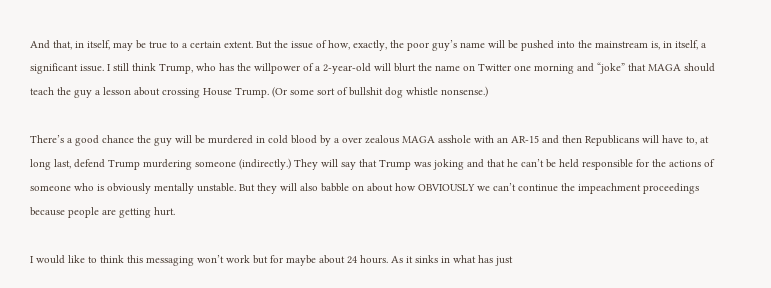And that, in itself, may be true to a certain extent. But the issue of how, exactly, the poor guy’s name will be pushed into the mainstream is, in itself, a significant issue. I still think Trump, who has the willpower of a 2-year-old will blurt the name on Twitter one morning and “joke” that MAGA should teach the guy a lesson about crossing House Trump. (Or some sort of bullshit dog whistle nonsense.)

There’s a good chance the guy will be murdered in cold blood by a over zealous MAGA asshole with an AR-15 and then Republicans will have to, at long last, defend Trump murdering someone (indirectly.) They will say that Trump was joking and that he can’t be held responsible for the actions of someone who is obviously mentally unstable. But they will also babble on about how OBVIOUSLY we can’t continue the impeachment proceedings because people are getting hurt.

I would like to think this messaging won’t work but for maybe about 24 hours. As it sinks in what has just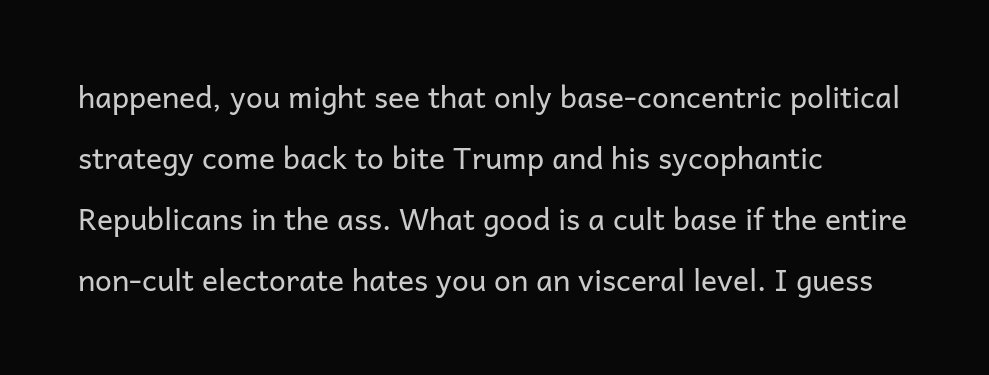happened, you might see that only base-concentric political strategy come back to bite Trump and his sycophantic Republicans in the ass. What good is a cult base if the entire non-cult electorate hates you on an visceral level. I guess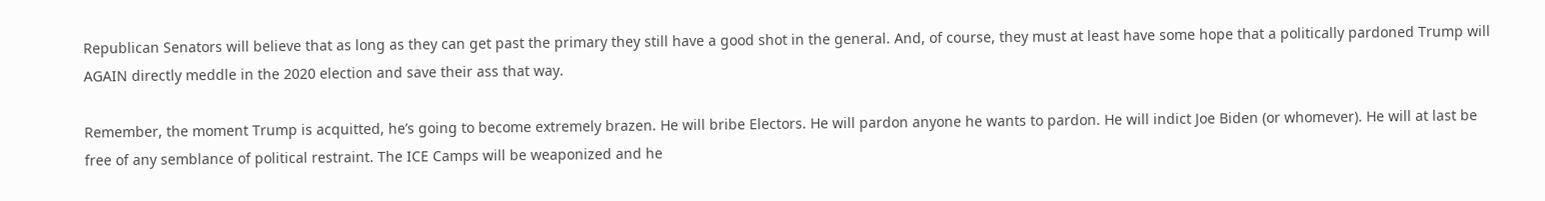Republican Senators will believe that as long as they can get past the primary they still have a good shot in the general. And, of course, they must at least have some hope that a politically pardoned Trump will AGAIN directly meddle in the 2020 election and save their ass that way.

Remember, the moment Trump is acquitted, he’s going to become extremely brazen. He will bribe Electors. He will pardon anyone he wants to pardon. He will indict Joe Biden (or whomever). He will at last be free of any semblance of political restraint. The ICE Camps will be weaponized and he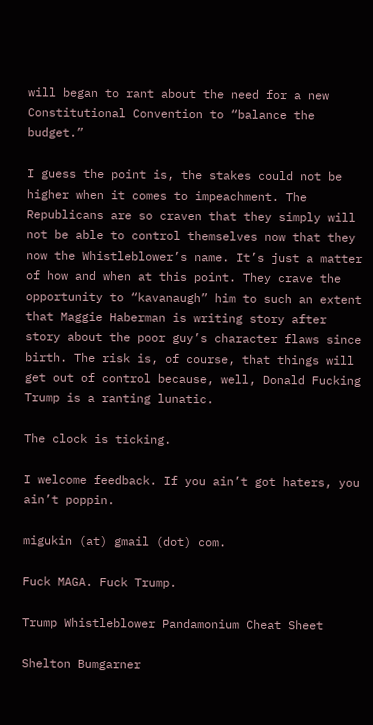will began to rant about the need for a new Constitutional Convention to “balance the budget.”

I guess the point is, the stakes could not be higher when it comes to impeachment. The Republicans are so craven that they simply will not be able to control themselves now that they now the Whistleblower’s name. It’s just a matter of how and when at this point. They crave the opportunity to “kavanaugh” him to such an extent that Maggie Haberman is writing story after story about the poor guy’s character flaws since birth. The risk is, of course, that things will get out of control because, well, Donald Fucking Trump is a ranting lunatic.

The clock is ticking.

I welcome feedback. If you ain’t got haters, you ain’t poppin.

migukin (at) gmail (dot) com.

Fuck MAGA. Fuck Trump.

Trump Whistleblower Pandamonium Cheat Sheet

Shelton Bumgarner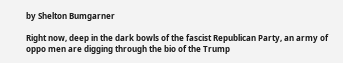by Shelton Bumgarner

Right now, deep in the dark bowls of the fascist Republican Party, an army of oppo men are digging through the bio of the Trump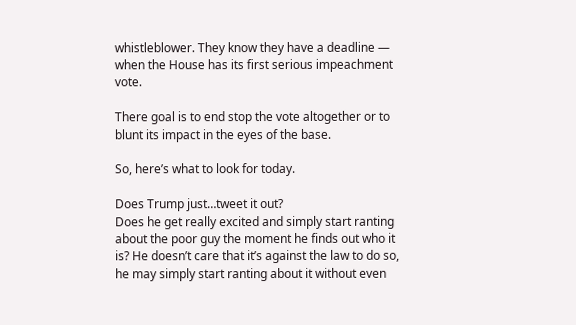whistleblower. They know they have a deadline — when the House has its first serious impeachment vote.

There goal is to end stop the vote altogether or to blunt its impact in the eyes of the base.

So, here’s what to look for today.

Does Trump just…tweet it out?
Does he get really excited and simply start ranting about the poor guy the moment he finds out who it is? He doesn’t care that it’s against the law to do so, he may simply start ranting about it without even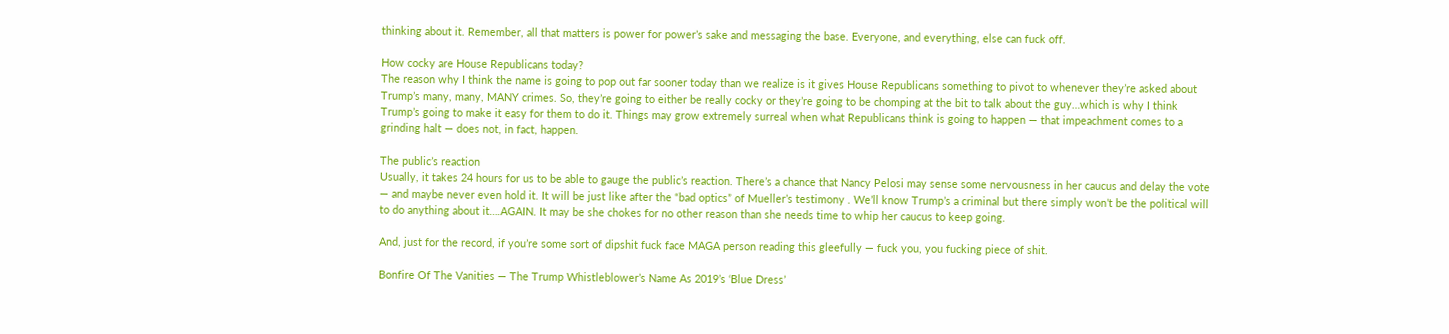thinking about it. Remember, all that matters is power for power’s sake and messaging the base. Everyone, and everything, else can fuck off.

How cocky are House Republicans today?
The reason why I think the name is going to pop out far sooner today than we realize is it gives House Republicans something to pivot to whenever they’re asked about Trump’s many, many, MANY crimes. So, they’re going to either be really cocky or they’re going to be chomping at the bit to talk about the guy…which is why I think Trump’s going to make it easy for them to do it. Things may grow extremely surreal when what Republicans think is going to happen — that impeachment comes to a grinding halt — does not, in fact, happen.

The public’s reaction
Usually, it takes 24 hours for us to be able to gauge the public’s reaction. There’s a chance that Nancy Pelosi may sense some nervousness in her caucus and delay the vote — and maybe never even hold it. It will be just like after the “bad optics” of Mueller’s testimony . We’ll know Trump’s a criminal but there simply won’t be the political will to do anything about it….AGAIN. It may be she chokes for no other reason than she needs time to whip her caucus to keep going.

And, just for the record, if you’re some sort of dipshit fuck face MAGA person reading this gleefully — fuck you, you fucking piece of shit.

Bonfire Of The Vanities — The Trump Whistleblower’s Name As 2019’s ‘Blue Dress’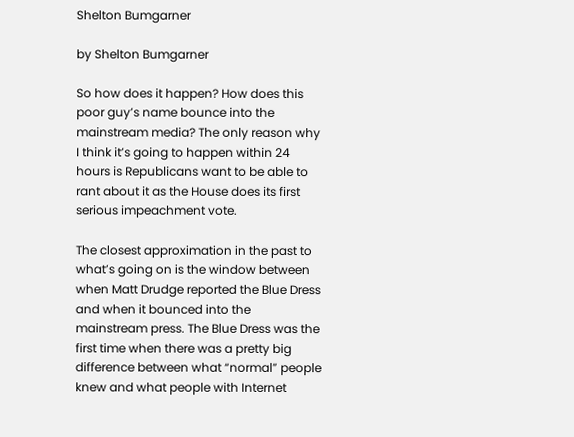Shelton Bumgarner

by Shelton Bumgarner

So how does it happen? How does this poor guy’s name bounce into the mainstream media? The only reason why I think it’s going to happen within 24 hours is Republicans want to be able to rant about it as the House does its first serious impeachment vote.

The closest approximation in the past to what’s going on is the window between when Matt Drudge reported the Blue Dress and when it bounced into the mainstream press. The Blue Dress was the first time when there was a pretty big difference between what “normal” people knew and what people with Internet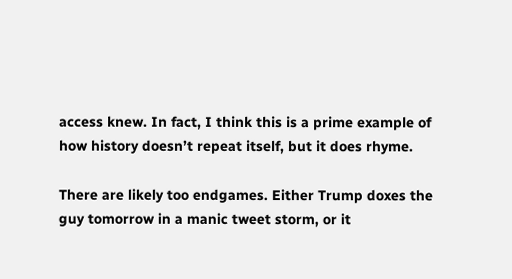access knew. In fact, I think this is a prime example of how history doesn’t repeat itself, but it does rhyme.

There are likely too endgames. Either Trump doxes the guy tomorrow in a manic tweet storm, or it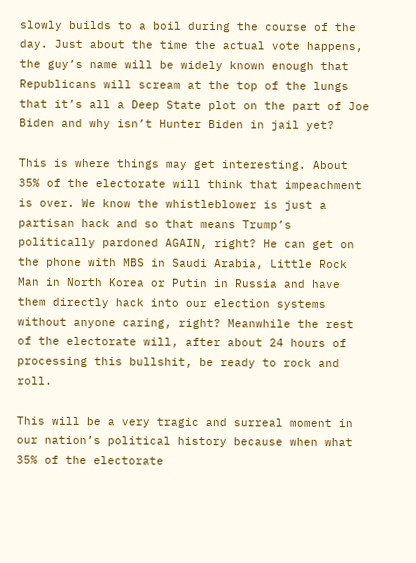slowly builds to a boil during the course of the day. Just about the time the actual vote happens, the guy’s name will be widely known enough that Republicans will scream at the top of the lungs that it’s all a Deep State plot on the part of Joe Biden and why isn’t Hunter Biden in jail yet?

This is where things may get interesting. About 35% of the electorate will think that impeachment is over. We know the whistleblower is just a partisan hack and so that means Trump’s politically pardoned AGAIN, right? He can get on the phone with MBS in Saudi Arabia, Little Rock Man in North Korea or Putin in Russia and have them directly hack into our election systems without anyone caring, right? Meanwhile the rest of the electorate will, after about 24 hours of processing this bullshit, be ready to rock and roll.

This will be a very tragic and surreal moment in our nation’s political history because when what 35% of the electorate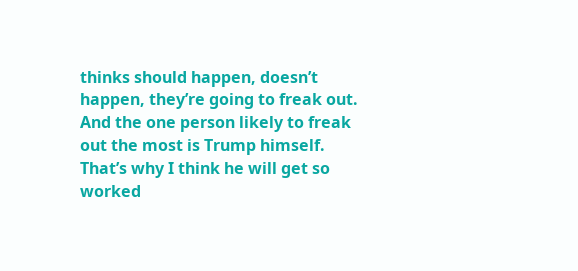thinks should happen, doesn’t happen, they’re going to freak out. And the one person likely to freak out the most is Trump himself. That’s why I think he will get so worked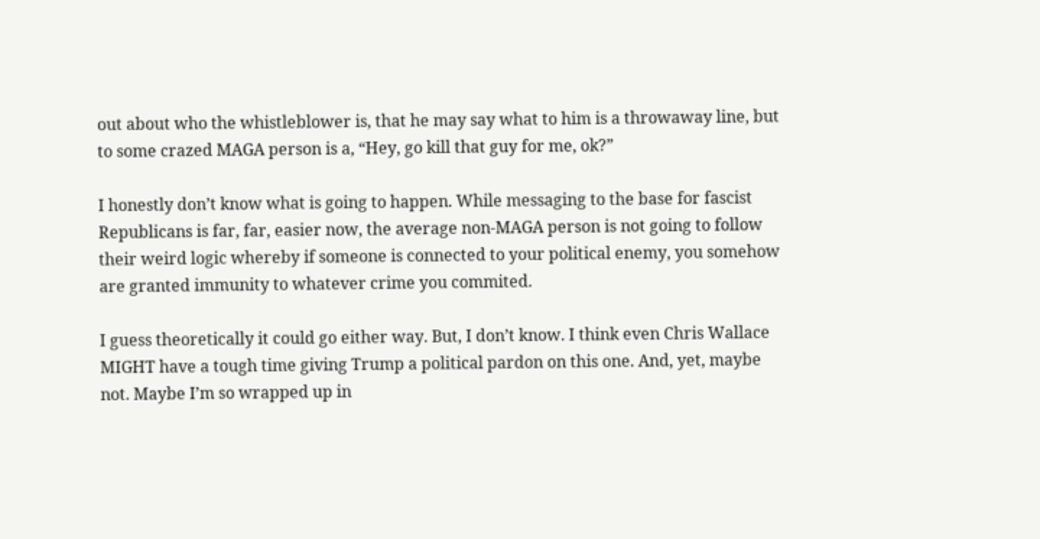out about who the whistleblower is, that he may say what to him is a throwaway line, but to some crazed MAGA person is a, “Hey, go kill that guy for me, ok?”

I honestly don’t know what is going to happen. While messaging to the base for fascist Republicans is far, far, easier now, the average non-MAGA person is not going to follow their weird logic whereby if someone is connected to your political enemy, you somehow are granted immunity to whatever crime you commited.

I guess theoretically it could go either way. But, I don’t know. I think even Chris Wallace MIGHT have a tough time giving Trump a political pardon on this one. And, yet, maybe not. Maybe I’m so wrapped up in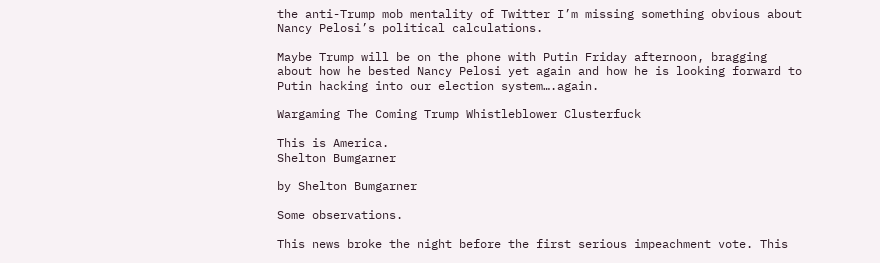the anti-Trump mob mentality of Twitter I’m missing something obvious about Nancy Pelosi’s political calculations.

Maybe Trump will be on the phone with Putin Friday afternoon, bragging about how he bested Nancy Pelosi yet again and how he is looking forward to Putin hacking into our election system….again.

Wargaming The Coming Trump Whistleblower Clusterfuck

This is America.
Shelton Bumgarner

by Shelton Bumgarner

Some observations.

This news broke the night before the first serious impeachment vote. This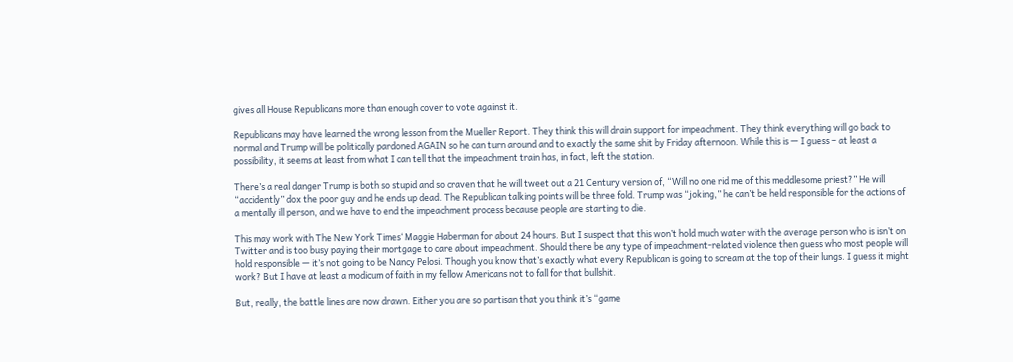gives all House Republicans more than enough cover to vote against it.

Republicans may have learned the wrong lesson from the Mueller Report. They think this will drain support for impeachment. They think everything will go back to normal and Trump will be politically pardoned AGAIN so he can turn around and to exactly the same shit by Friday afternoon. While this is — I guess – at least a possibility, it seems at least from what I can tell that the impeachment train has, in fact, left the station.

There’s a real danger Trump is both so stupid and so craven that he will tweet out a 21 Century version of, “Will no one rid me of this meddlesome priest?” He will “accidently” dox the poor guy and he ends up dead. The Republican talking points will be three fold. Trump was “joking,” he can’t be held responsible for the actions of a mentally ill person, and we have to end the impeachment process because people are starting to die.

This may work with The New York Times‘ Maggie Haberman for about 24 hours. But I suspect that this won’t hold much water with the average person who is isn’t on Twitter and is too busy paying their mortgage to care about impeachment. Should there be any type of impeachment-related violence then guess who most people will hold responsible — it’s not going to be Nancy Pelosi. Though you know that’s exactly what every Republican is going to scream at the top of their lungs. I guess it might work? But I have at least a modicum of faith in my fellow Americans not to fall for that bullshit.

But, really, the battle lines are now drawn. Either you are so partisan that you think it’s “game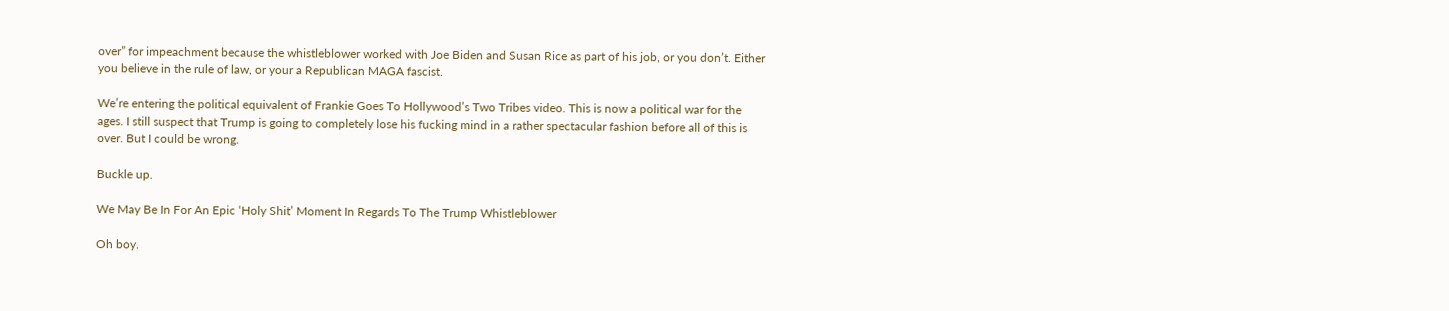over” for impeachment because the whistleblower worked with Joe Biden and Susan Rice as part of his job, or you don’t. Either you believe in the rule of law, or your a Republican MAGA fascist.

We’re entering the political equivalent of Frankie Goes To Hollywood’s Two Tribes video. This is now a political war for the ages. I still suspect that Trump is going to completely lose his fucking mind in a rather spectacular fashion before all of this is over. But I could be wrong.

Buckle up.

We May Be In For An Epic ‘Holy Shit’ Moment In Regards To The Trump Whistleblower

Oh boy.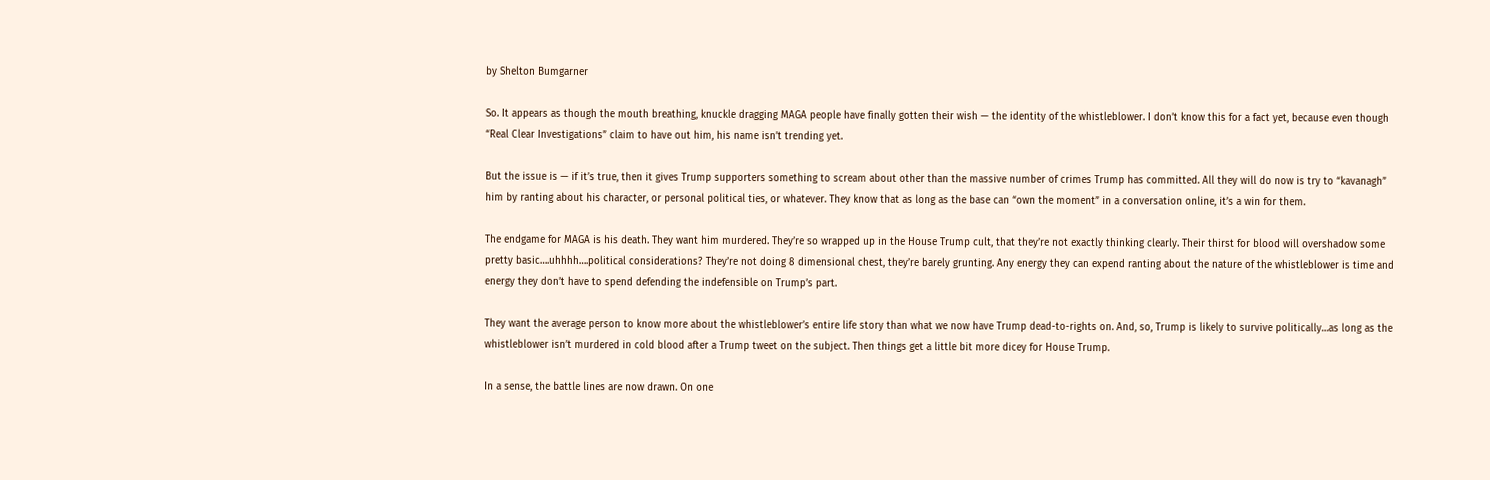by Shelton Bumgarner

So. It appears as though the mouth breathing, knuckle dragging MAGA people have finally gotten their wish — the identity of the whistleblower. I don’t know this for a fact yet, because even though “Real Clear Investigations” claim to have out him, his name isn’t trending yet.

But the issue is — if it’s true, then it gives Trump supporters something to scream about other than the massive number of crimes Trump has committed. All they will do now is try to “kavanagh” him by ranting about his character, or personal political ties, or whatever. They know that as long as the base can “own the moment” in a conversation online, it’s a win for them.

The endgame for MAGA is his death. They want him murdered. They’re so wrapped up in the House Trump cult, that they’re not exactly thinking clearly. Their thirst for blood will overshadow some pretty basic….uhhhh….political considerations? They’re not doing 8 dimensional chest, they’re barely grunting. Any energy they can expend ranting about the nature of the whistleblower is time and energy they don’t have to spend defending the indefensible on Trump’s part.

They want the average person to know more about the whistleblower’s entire life story than what we now have Trump dead-to-rights on. And, so, Trump is likely to survive politically…as long as the whistleblower isn’t murdered in cold blood after a Trump tweet on the subject. Then things get a little bit more dicey for House Trump.

In a sense, the battle lines are now drawn. On one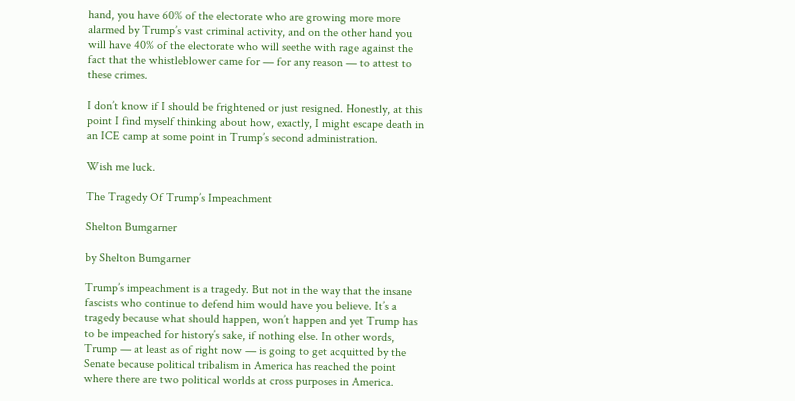hand, you have 60% of the electorate who are growing more more alarmed by Trump’s vast criminal activity, and on the other hand you will have 40% of the electorate who will seethe with rage against the fact that the whistleblower came for — for any reason — to attest to these crimes.

I don’t know if I should be frightened or just resigned. Honestly, at this point I find myself thinking about how, exactly, I might escape death in an ICE camp at some point in Trump’s second administration.

Wish me luck.

The Tragedy Of Trump’s Impeachment

Shelton Bumgarner

by Shelton Bumgarner

Trump’s impeachment is a tragedy. But not in the way that the insane fascists who continue to defend him would have you believe. It’s a tragedy because what should happen, won’t happen and yet Trump has to be impeached for history’s sake, if nothing else. In other words, Trump — at least as of right now — is going to get acquitted by the Senate because political tribalism in America has reached the point where there are two political worlds at cross purposes in America.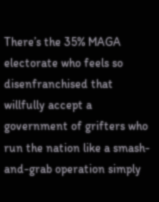There’s the 35% MAGA electorate who feels so disenfranchised that willfully accept a government of grifters who run the nation like a smash-and-grab operation simply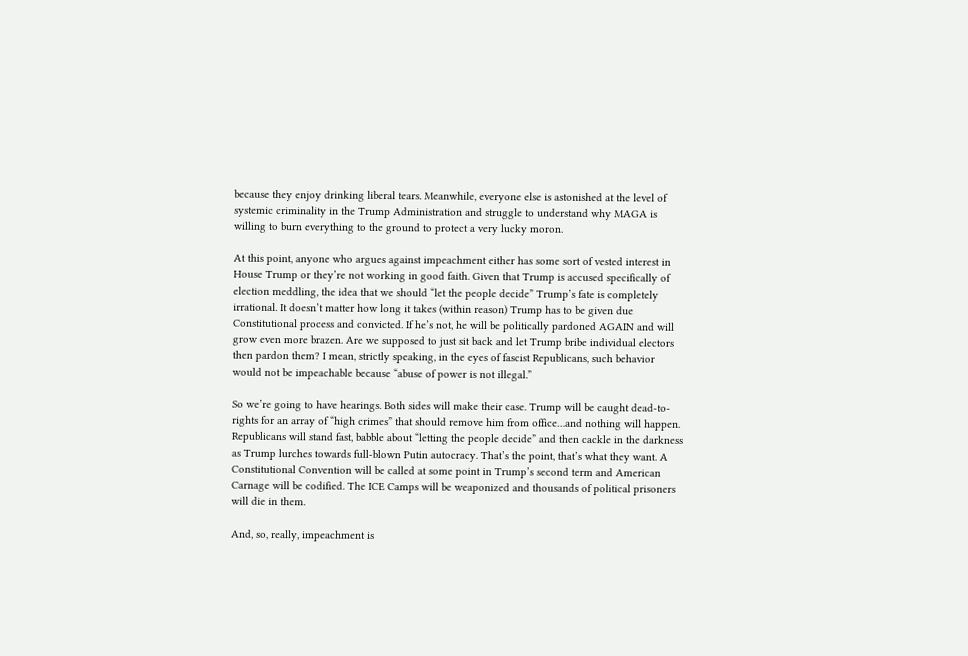because they enjoy drinking liberal tears. Meanwhile, everyone else is astonished at the level of systemic criminality in the Trump Administration and struggle to understand why MAGA is willing to burn everything to the ground to protect a very lucky moron.

At this point, anyone who argues against impeachment either has some sort of vested interest in House Trump or they’re not working in good faith. Given that Trump is accused specifically of election meddling, the idea that we should “let the people decide” Trump’s fate is completely irrational. It doesn’t matter how long it takes (within reason) Trump has to be given due Constitutional process and convicted. If he’s not, he will be politically pardoned AGAIN and will grow even more brazen. Are we supposed to just sit back and let Trump bribe individual electors then pardon them? I mean, strictly speaking, in the eyes of fascist Republicans, such behavior would not be impeachable because “abuse of power is not illegal.”

So we’re going to have hearings. Both sides will make their case. Trump will be caught dead-to-rights for an array of “high crimes” that should remove him from office…and nothing will happen. Republicans will stand fast, babble about “letting the people decide” and then cackle in the darkness as Trump lurches towards full-blown Putin autocracy. That’s the point, that’s what they want. A Constitutional Convention will be called at some point in Trump’s second term and American Carnage will be codified. The ICE Camps will be weaponized and thousands of political prisoners will die in them.

And, so, really, impeachment is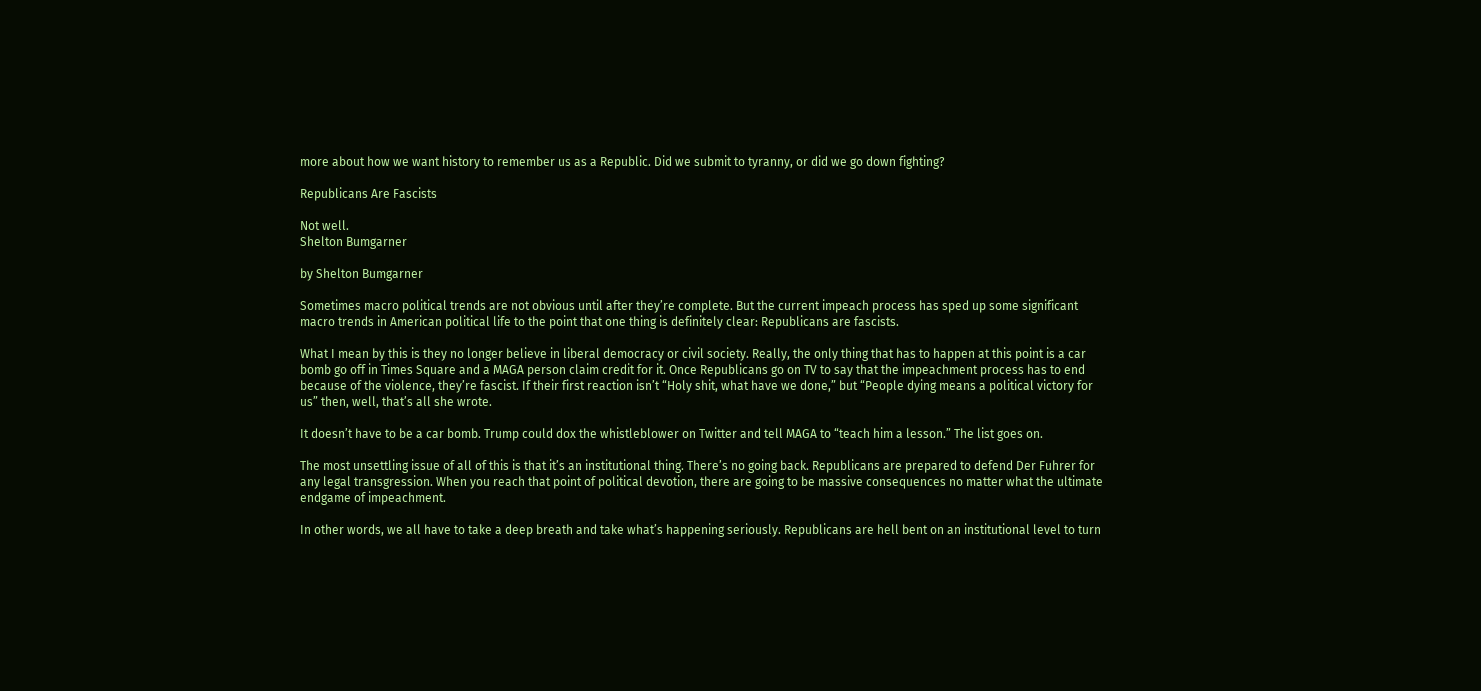more about how we want history to remember us as a Republic. Did we submit to tyranny, or did we go down fighting?

Republicans Are Fascists

Not well.
Shelton Bumgarner

by Shelton Bumgarner

Sometimes macro political trends are not obvious until after they’re complete. But the current impeach process has sped up some significant macro trends in American political life to the point that one thing is definitely clear: Republicans are fascists.

What I mean by this is they no longer believe in liberal democracy or civil society. Really, the only thing that has to happen at this point is a car bomb go off in Times Square and a MAGA person claim credit for it. Once Republicans go on TV to say that the impeachment process has to end because of the violence, they’re fascist. If their first reaction isn’t “Holy shit, what have we done,” but “People dying means a political victory for us” then, well, that’s all she wrote.

It doesn’t have to be a car bomb. Trump could dox the whistleblower on Twitter and tell MAGA to “teach him a lesson.” The list goes on.

The most unsettling issue of all of this is that it’s an institutional thing. There’s no going back. Republicans are prepared to defend Der Fuhrer for any legal transgression. When you reach that point of political devotion, there are going to be massive consequences no matter what the ultimate endgame of impeachment.

In other words, we all have to take a deep breath and take what’s happening seriously. Republicans are hell bent on an institutional level to turn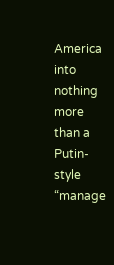America into nothing more than a Putin-style “manage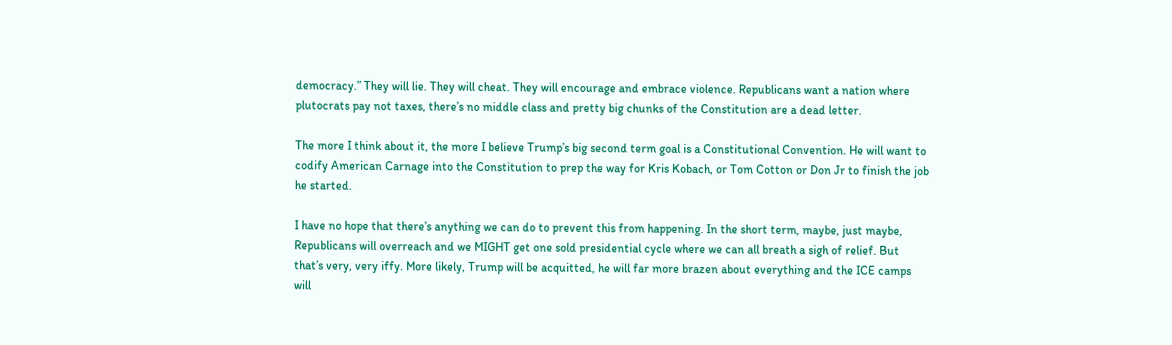democracy.” They will lie. They will cheat. They will encourage and embrace violence. Republicans want a nation where plutocrats pay not taxes, there’s no middle class and pretty big chunks of the Constitution are a dead letter.

The more I think about it, the more I believe Trump’s big second term goal is a Constitutional Convention. He will want to codify American Carnage into the Constitution to prep the way for Kris Kobach, or Tom Cotton or Don Jr to finish the job he started.

I have no hope that there’s anything we can do to prevent this from happening. In the short term, maybe, just maybe, Republicans will overreach and we MIGHT get one sold presidential cycle where we can all breath a sigh of relief. But that’s very, very iffy. More likely, Trump will be acquitted, he will far more brazen about everything and the ICE camps will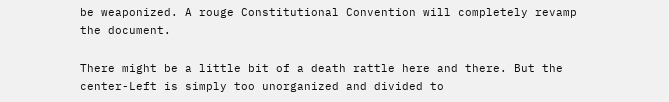be weaponized. A rouge Constitutional Convention will completely revamp the document.

There might be a little bit of a death rattle here and there. But the center-Left is simply too unorganized and divided to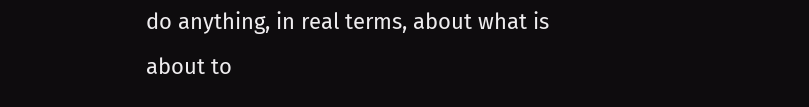do anything, in real terms, about what is about to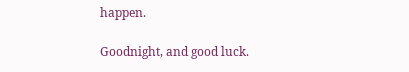happen.

Goodnight, and good luck.